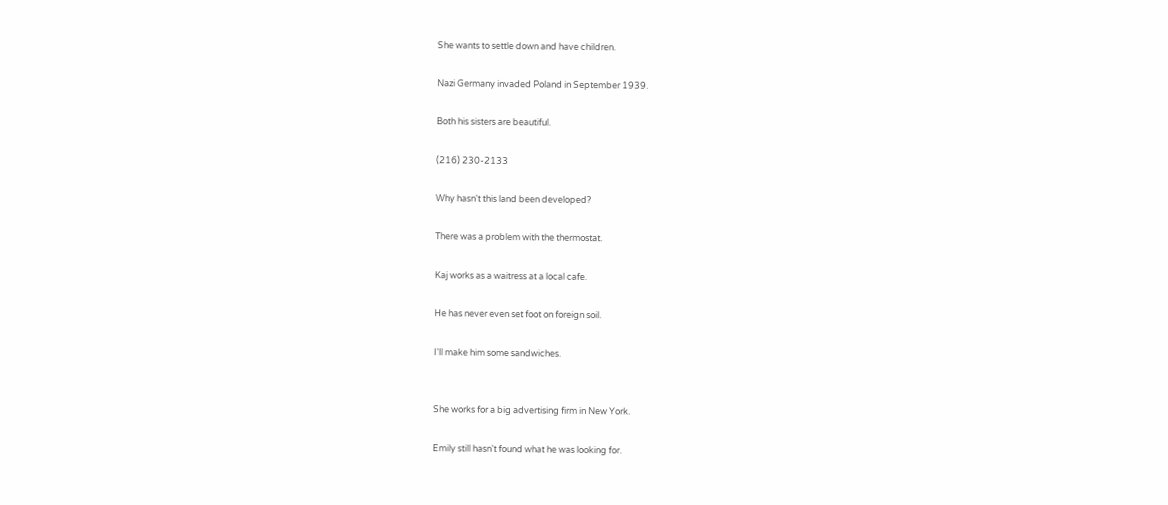She wants to settle down and have children.

Nazi Germany invaded Poland in September 1939.

Both his sisters are beautiful.

(216) 230-2133

Why hasn't this land been developed?

There was a problem with the thermostat.

Kaj works as a waitress at a local cafe.

He has never even set foot on foreign soil.

I'll make him some sandwiches.


She works for a big advertising firm in New York.

Emily still hasn't found what he was looking for.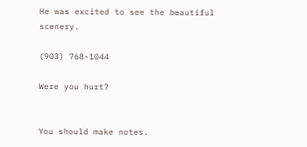He was excited to see the beautiful scenery.

(903) 768-1044

Were you hurt?


You should make notes.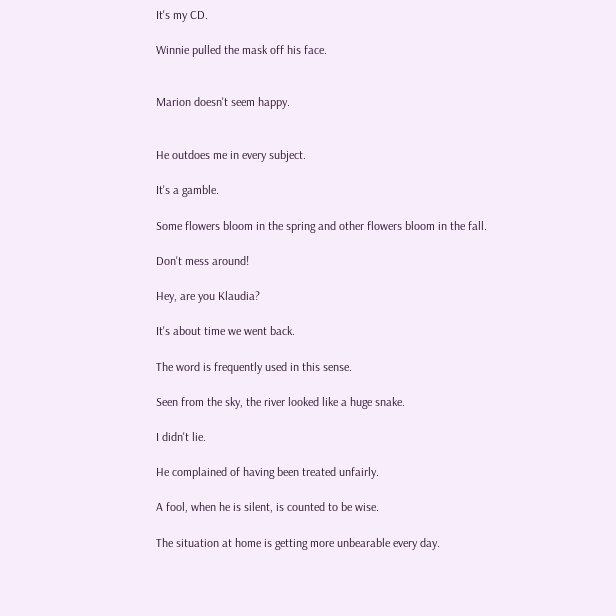It's my CD.

Winnie pulled the mask off his face.


Marion doesn't seem happy.


He outdoes me in every subject.

It's a gamble.

Some flowers bloom in the spring and other flowers bloom in the fall.

Don't mess around!

Hey, are you Klaudia?

It's about time we went back.

The word is frequently used in this sense.

Seen from the sky, the river looked like a huge snake.

I didn't lie.

He complained of having been treated unfairly.

A fool, when he is silent, is counted to be wise.

The situation at home is getting more unbearable every day.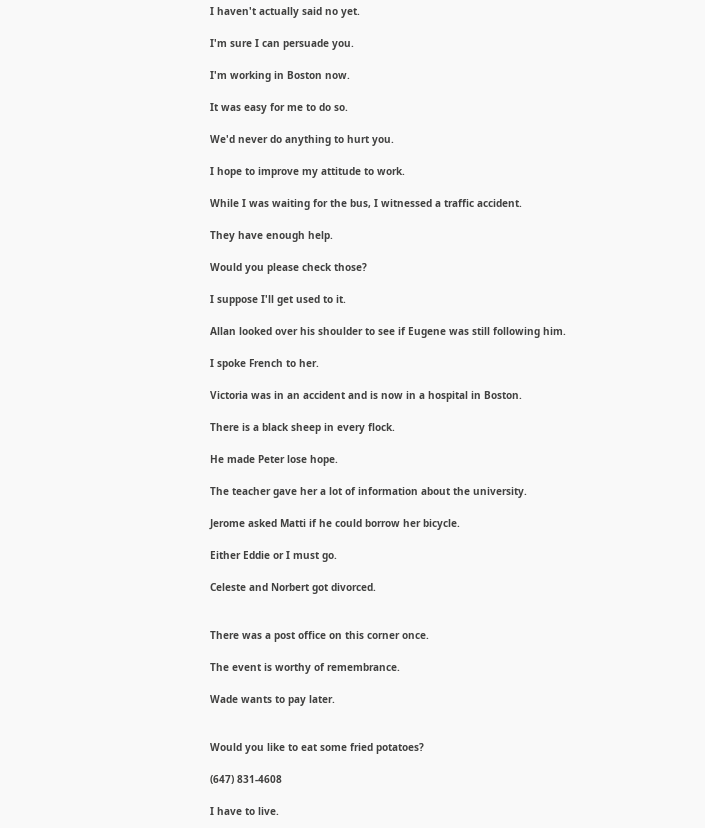I haven't actually said no yet.

I'm sure I can persuade you.

I'm working in Boston now.

It was easy for me to do so.

We'd never do anything to hurt you.

I hope to improve my attitude to work.

While I was waiting for the bus, I witnessed a traffic accident.

They have enough help.

Would you please check those?

I suppose I'll get used to it.

Allan looked over his shoulder to see if Eugene was still following him.

I spoke French to her.

Victoria was in an accident and is now in a hospital in Boston.

There is a black sheep in every flock.

He made Peter lose hope.

The teacher gave her a lot of information about the university.

Jerome asked Matti if he could borrow her bicycle.

Either Eddie or I must go.

Celeste and Norbert got divorced.


There was a post office on this corner once.

The event is worthy of remembrance.

Wade wants to pay later.


Would you like to eat some fried potatoes?

(647) 831-4608

I have to live.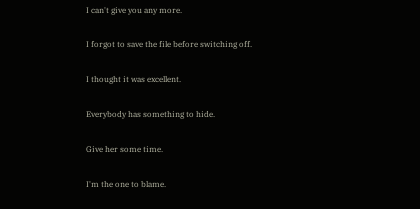I can't give you any more.

I forgot to save the file before switching off.

I thought it was excellent.

Everybody has something to hide.

Give her some time.

I'm the one to blame.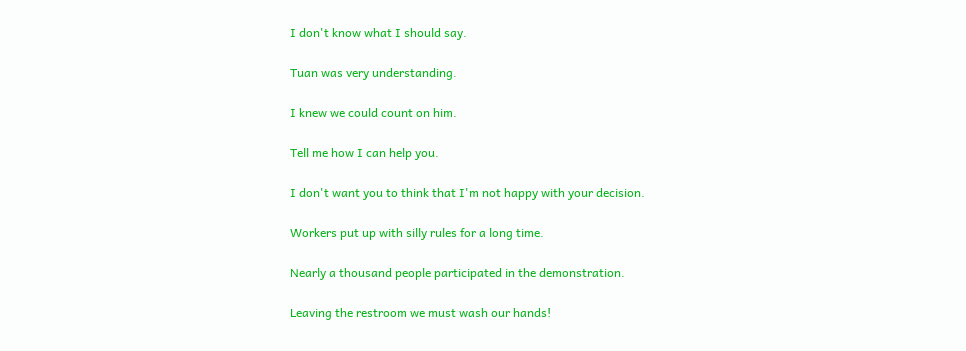I don't know what I should say.

Tuan was very understanding.

I knew we could count on him.

Tell me how I can help you.

I don't want you to think that I'm not happy with your decision.

Workers put up with silly rules for a long time.

Nearly a thousand people participated in the demonstration.

Leaving the restroom we must wash our hands!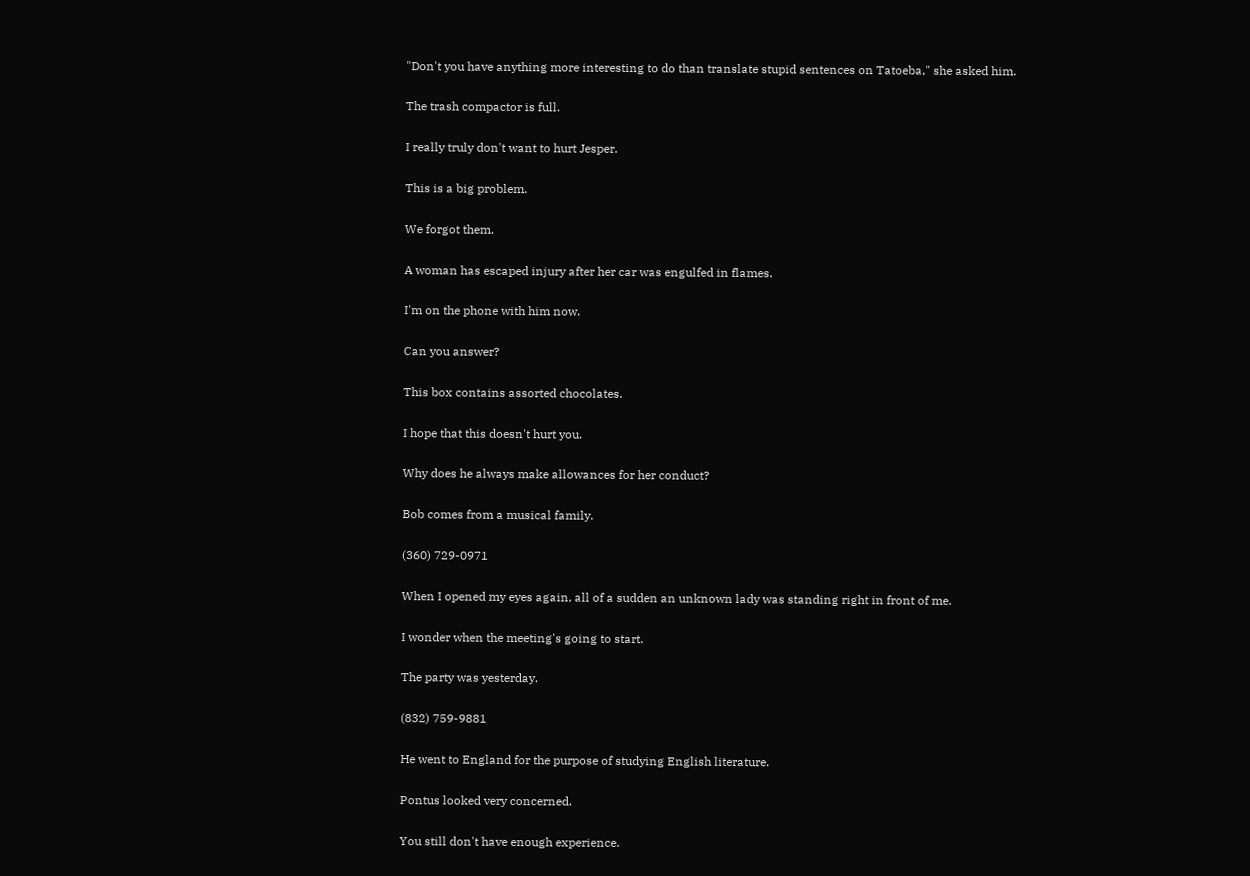"Don't you have anything more interesting to do than translate stupid sentences on Tatoeba," she asked him.

The trash compactor is full.

I really truly don't want to hurt Jesper.

This is a big problem.

We forgot them.

A woman has escaped injury after her car was engulfed in flames.

I'm on the phone with him now.

Can you answer?

This box contains assorted chocolates.

I hope that this doesn't hurt you.

Why does he always make allowances for her conduct?

Bob comes from a musical family.

(360) 729-0971

When I opened my eyes again, all of a sudden an unknown lady was standing right in front of me.

I wonder when the meeting's going to start.

The party was yesterday.

(832) 759-9881

He went to England for the purpose of studying English literature.

Pontus looked very concerned.

You still don't have enough experience.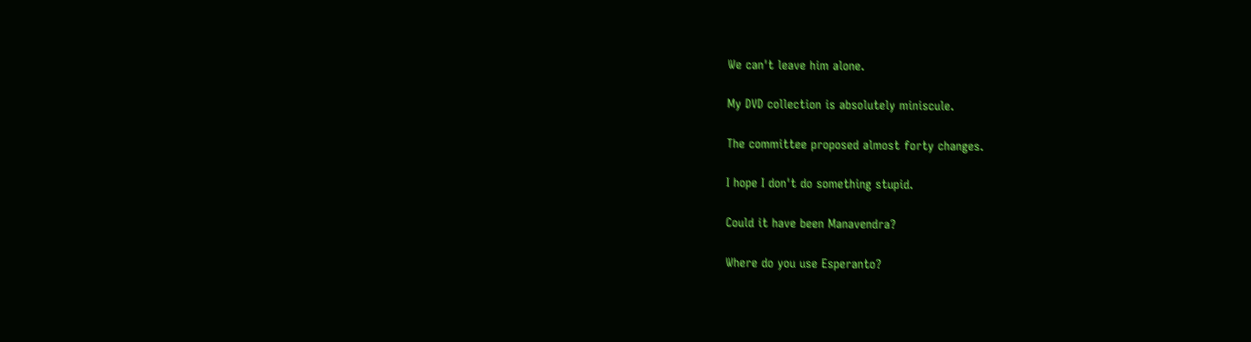We can't leave him alone.

My DVD collection is absolutely miniscule.

The committee proposed almost forty changes.

I hope I don't do something stupid.

Could it have been Manavendra?

Where do you use Esperanto?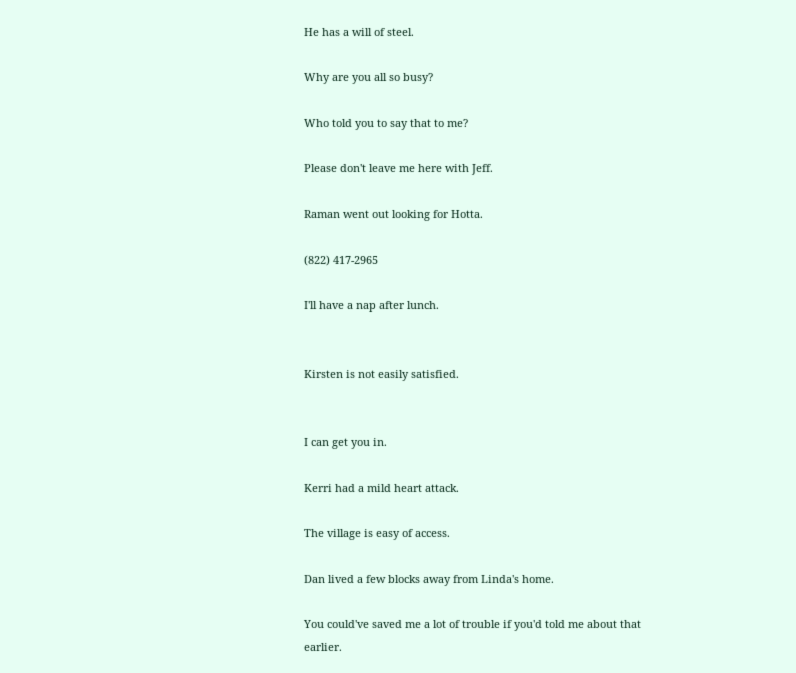He has a will of steel.

Why are you all so busy?

Who told you to say that to me?

Please don't leave me here with Jeff.

Raman went out looking for Hotta.

(822) 417-2965

I'll have a nap after lunch.


Kirsten is not easily satisfied.


I can get you in.

Kerri had a mild heart attack.

The village is easy of access.

Dan lived a few blocks away from Linda's home.

You could've saved me a lot of trouble if you'd told me about that earlier.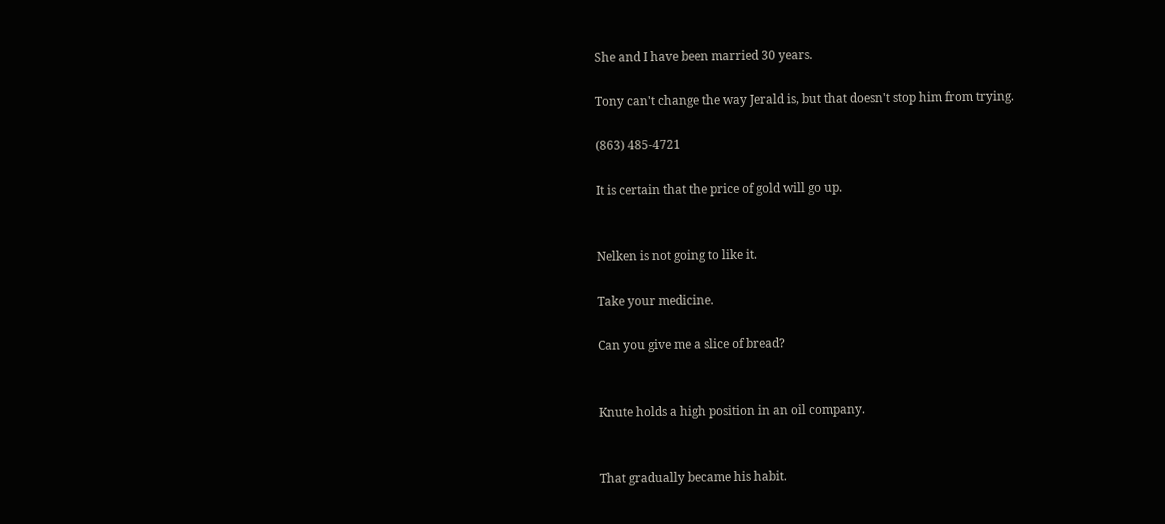She and I have been married 30 years.

Tony can't change the way Jerald is, but that doesn't stop him from trying.

(863) 485-4721

It is certain that the price of gold will go up.


Nelken is not going to like it.

Take your medicine.

Can you give me a slice of bread?


Knute holds a high position in an oil company.


That gradually became his habit.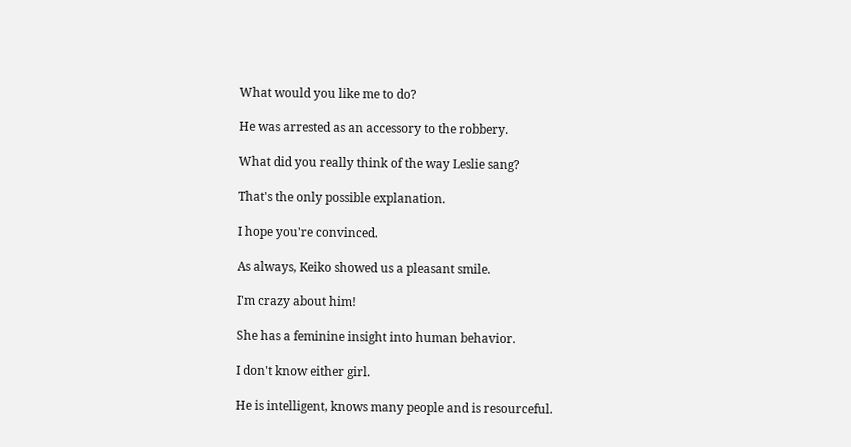What would you like me to do?

He was arrested as an accessory to the robbery.

What did you really think of the way Leslie sang?

That's the only possible explanation.

I hope you're convinced.

As always, Keiko showed us a pleasant smile.

I'm crazy about him!

She has a feminine insight into human behavior.

I don't know either girl.

He is intelligent, knows many people and is resourceful.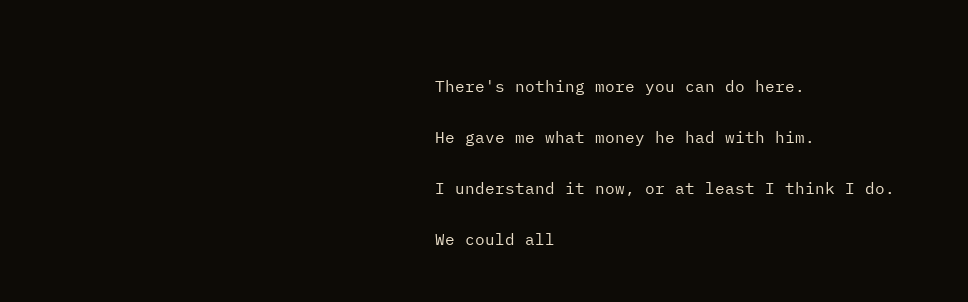There's nothing more you can do here.

He gave me what money he had with him.

I understand it now, or at least I think I do.

We could all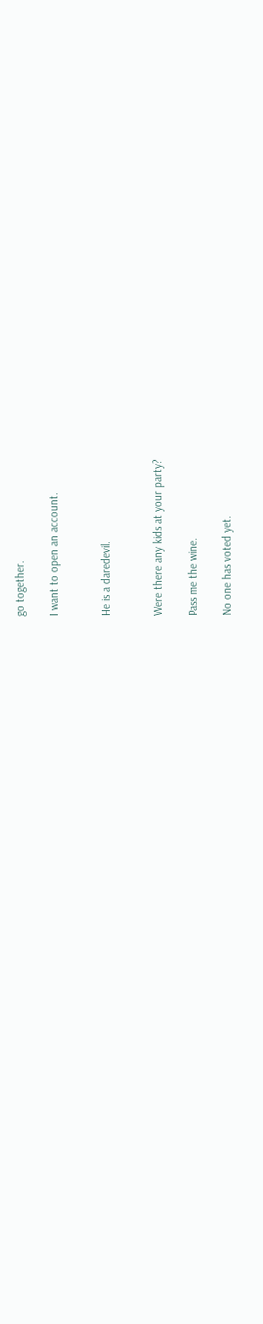go together.

I want to open an account.


He is a daredevil.


Were there any kids at your party?

Pass me the wine.

No one has voted yet.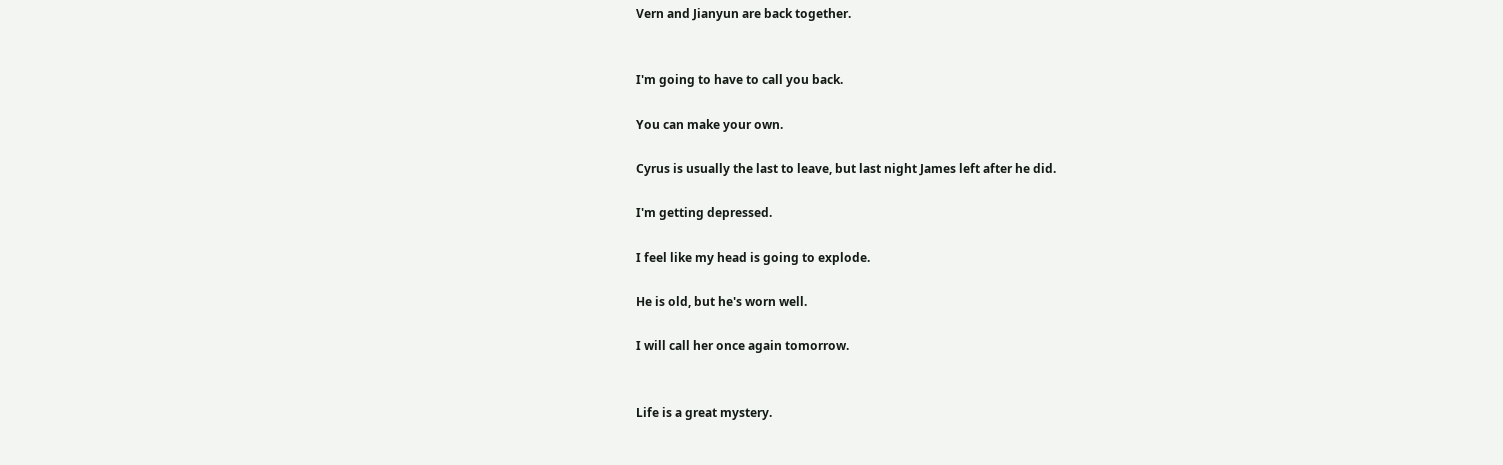Vern and Jianyun are back together.


I'm going to have to call you back.

You can make your own.

Cyrus is usually the last to leave, but last night James left after he did.

I'm getting depressed.

I feel like my head is going to explode.

He is old, but he's worn well.

I will call her once again tomorrow.


Life is a great mystery.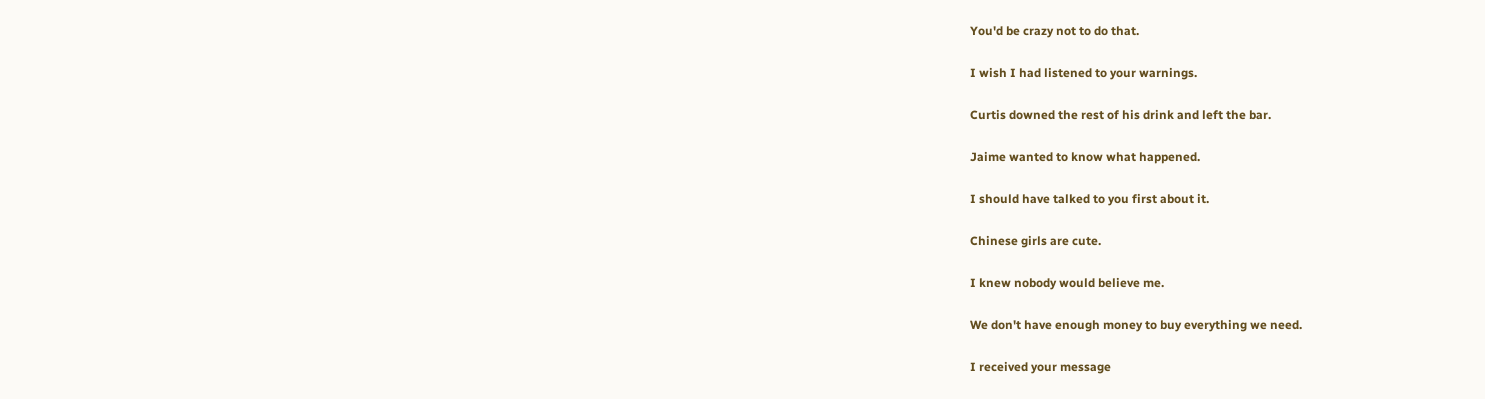You'd be crazy not to do that.

I wish I had listened to your warnings.

Curtis downed the rest of his drink and left the bar.

Jaime wanted to know what happened.

I should have talked to you first about it.

Chinese girls are cute.

I knew nobody would believe me.

We don't have enough money to buy everything we need.

I received your message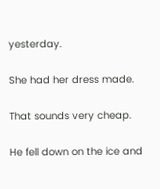yesterday.

She had her dress made.

That sounds very cheap.

He fell down on the ice and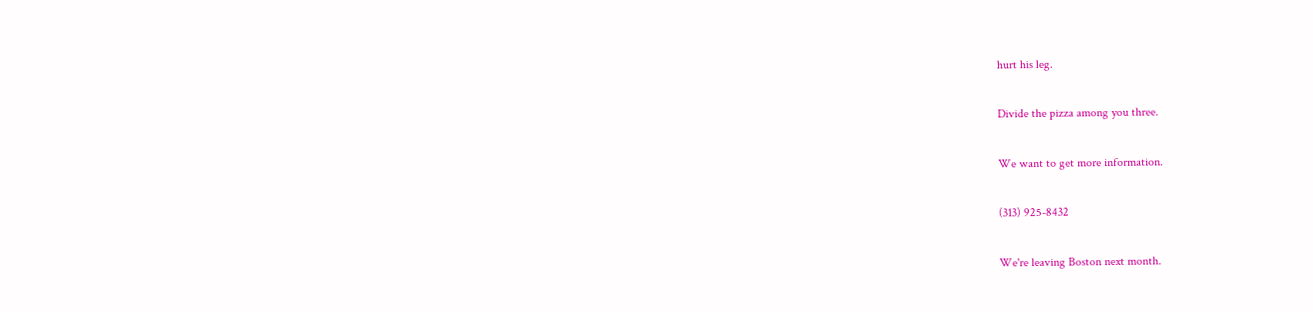hurt his leg.

Divide the pizza among you three.

We want to get more information.

(313) 925-8432

We're leaving Boston next month.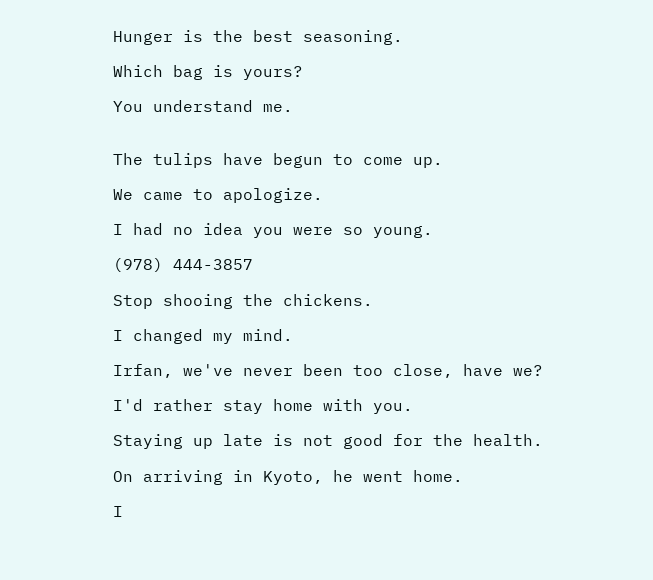Hunger is the best seasoning.

Which bag is yours?

You understand me.


The tulips have begun to come up.

We came to apologize.

I had no idea you were so young.

(978) 444-3857

Stop shooing the chickens.

I changed my mind.

Irfan, we've never been too close, have we?

I'd rather stay home with you.

Staying up late is not good for the health.

On arriving in Kyoto, he went home.

I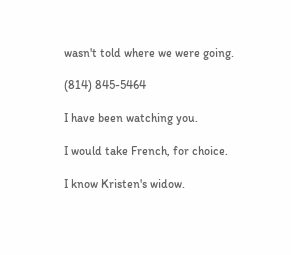wasn't told where we were going.

(814) 845-5464

I have been watching you.

I would take French, for choice.

I know Kristen's widow.